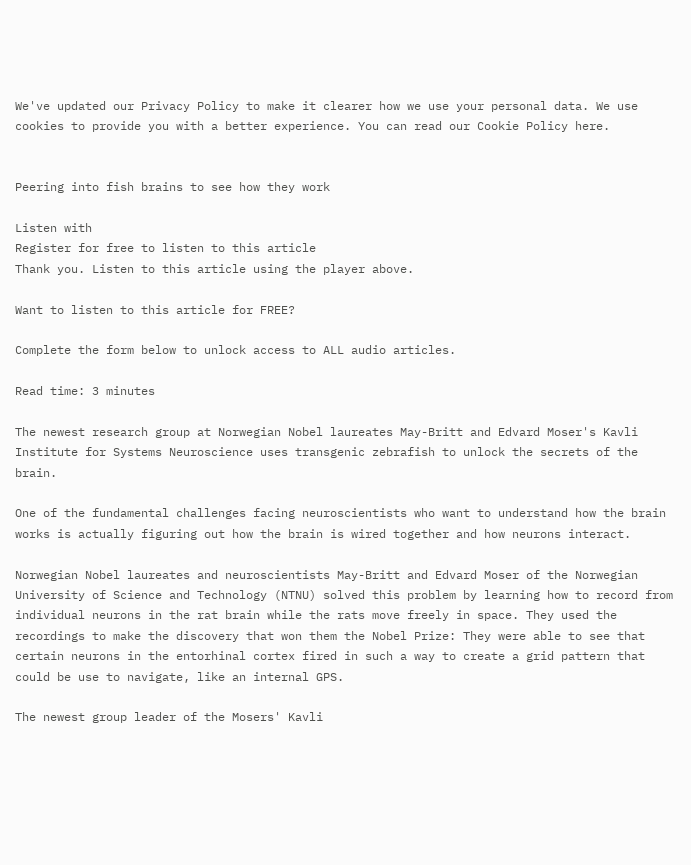We've updated our Privacy Policy to make it clearer how we use your personal data. We use cookies to provide you with a better experience. You can read our Cookie Policy here.


Peering into fish brains to see how they work

Listen with
Register for free to listen to this article
Thank you. Listen to this article using the player above.

Want to listen to this article for FREE?

Complete the form below to unlock access to ALL audio articles.

Read time: 3 minutes

The newest research group at Norwegian Nobel laureates May-Britt and Edvard Moser's Kavli Institute for Systems Neuroscience uses transgenic zebrafish to unlock the secrets of the brain.

One of the fundamental challenges facing neuroscientists who want to understand how the brain works is actually figuring out how the brain is wired together and how neurons interact.

Norwegian Nobel laureates and neuroscientists May-Britt and Edvard Moser of the Norwegian University of Science and Technology (NTNU) solved this problem by learning how to record from individual neurons in the rat brain while the rats move freely in space. They used the recordings to make the discovery that won them the Nobel Prize: They were able to see that certain neurons in the entorhinal cortex fired in such a way to create a grid pattern that could be use to navigate, like an internal GPS.

The newest group leader of the Mosers' Kavli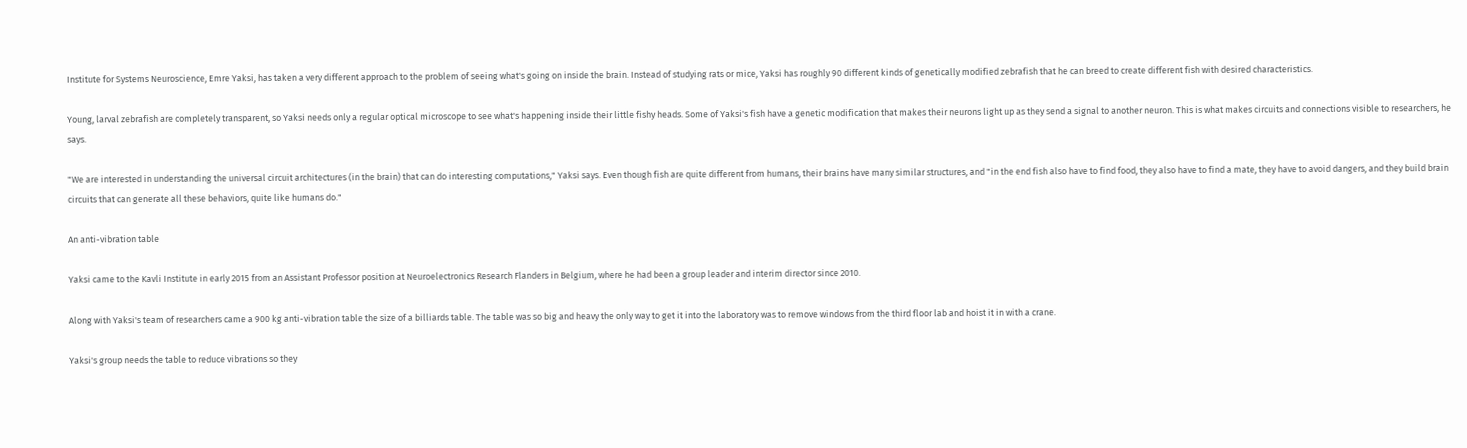Institute for Systems Neuroscience, Emre Yaksi, has taken a very different approach to the problem of seeing what's going on inside the brain. Instead of studying rats or mice, Yaksi has roughly 90 different kinds of genetically modified zebrafish that he can breed to create different fish with desired characteristics.

Young, larval zebrafish are completely transparent, so Yaksi needs only a regular optical microscope to see what's happening inside their little fishy heads. Some of Yaksi's fish have a genetic modification that makes their neurons light up as they send a signal to another neuron. This is what makes circuits and connections visible to researchers, he says.

"We are interested in understanding the universal circuit architectures (in the brain) that can do interesting computations," Yaksi says. Even though fish are quite different from humans, their brains have many similar structures, and "in the end fish also have to find food, they also have to find a mate, they have to avoid dangers, and they build brain circuits that can generate all these behaviors, quite like humans do."

An anti-vibration table

Yaksi came to the Kavli Institute in early 2015 from an Assistant Professor position at Neuroelectronics Research Flanders in Belgium, where he had been a group leader and interim director since 2010.

Along with Yaksi's team of researchers came a 900 kg anti-vibration table the size of a billiards table. The table was so big and heavy the only way to get it into the laboratory was to remove windows from the third floor lab and hoist it in with a crane.

Yaksi's group needs the table to reduce vibrations so they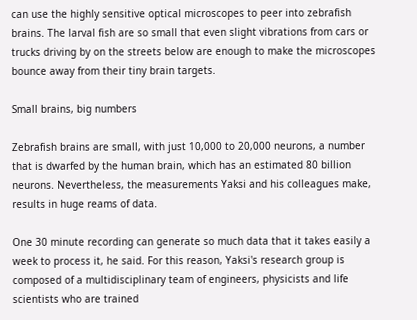can use the highly sensitive optical microscopes to peer into zebrafish brains. The larval fish are so small that even slight vibrations from cars or trucks driving by on the streets below are enough to make the microscopes bounce away from their tiny brain targets.

Small brains, big numbers

Zebrafish brains are small, with just 10,000 to 20,000 neurons, a number that is dwarfed by the human brain, which has an estimated 80 billion neurons. Nevertheless, the measurements Yaksi and his colleagues make, results in huge reams of data.

One 30 minute recording can generate so much data that it takes easily a week to process it, he said. For this reason, Yaksi's research group is composed of a multidisciplinary team of engineers, physicists and life scientists who are trained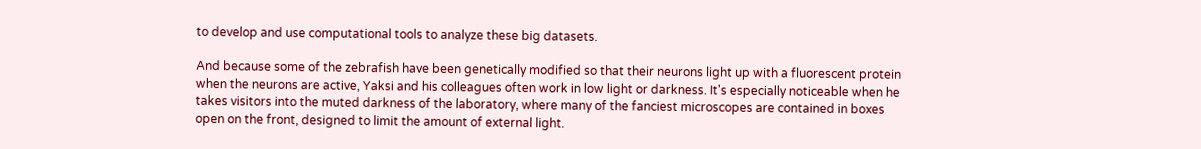to develop and use computational tools to analyze these big datasets.

And because some of the zebrafish have been genetically modified so that their neurons light up with a fluorescent protein when the neurons are active, Yaksi and his colleagues often work in low light or darkness. It's especially noticeable when he takes visitors into the muted darkness of the laboratory, where many of the fanciest microscopes are contained in boxes open on the front, designed to limit the amount of external light.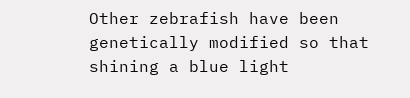Other zebrafish have been genetically modified so that shining a blue light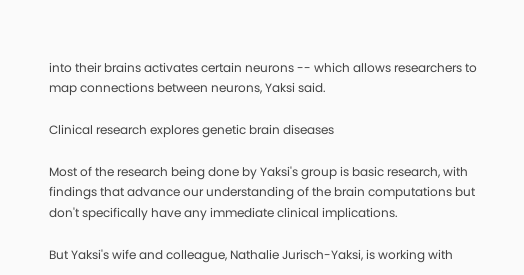into their brains activates certain neurons -- which allows researchers to map connections between neurons, Yaksi said.

Clinical research explores genetic brain diseases

Most of the research being done by Yaksi's group is basic research, with findings that advance our understanding of the brain computations but don't specifically have any immediate clinical implications.

But Yaksi's wife and colleague, Nathalie Jurisch-Yaksi, is working with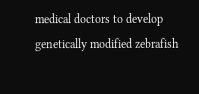medical doctors to develop genetically modified zebrafish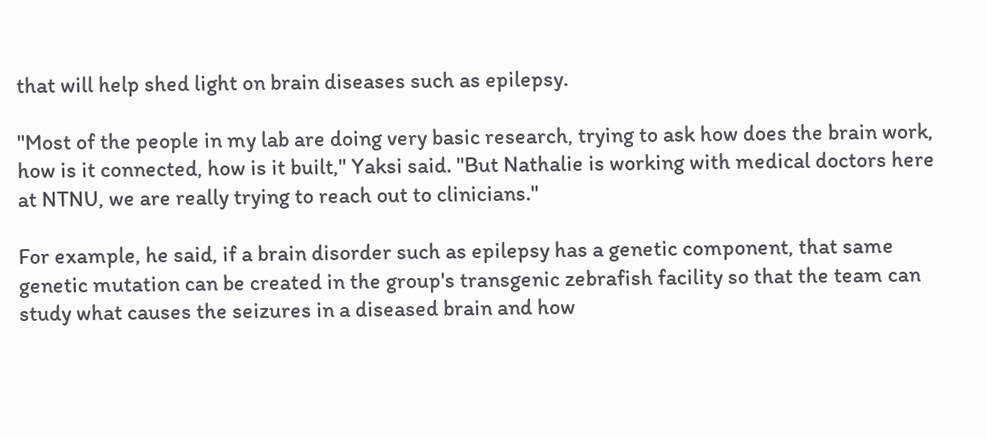that will help shed light on brain diseases such as epilepsy.

"Most of the people in my lab are doing very basic research, trying to ask how does the brain work, how is it connected, how is it built," Yaksi said. "But Nathalie is working with medical doctors here at NTNU, we are really trying to reach out to clinicians."

For example, he said, if a brain disorder such as epilepsy has a genetic component, that same genetic mutation can be created in the group's transgenic zebrafish facility so that the team can study what causes the seizures in a diseased brain and how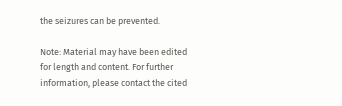the seizures can be prevented.

Note: Material may have been edited for length and content. For further information, please contact the cited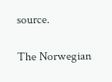source.

The Norwegian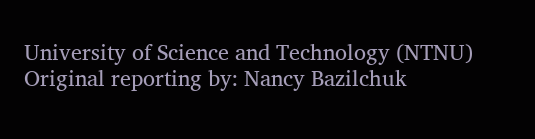University of Science and Technology (NTNU)   Original reporting by: Nancy Bazilchuk